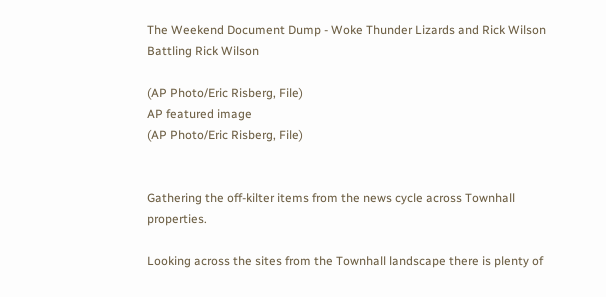The Weekend Document Dump - Woke Thunder Lizards and Rick Wilson Battling Rick Wilson

(AP Photo/Eric Risberg, File)
AP featured image
(AP Photo/Eric Risberg, File)


Gathering the off-kilter items from the news cycle across Townhall properties.

Looking across the sites from the Townhall landscape there is plenty of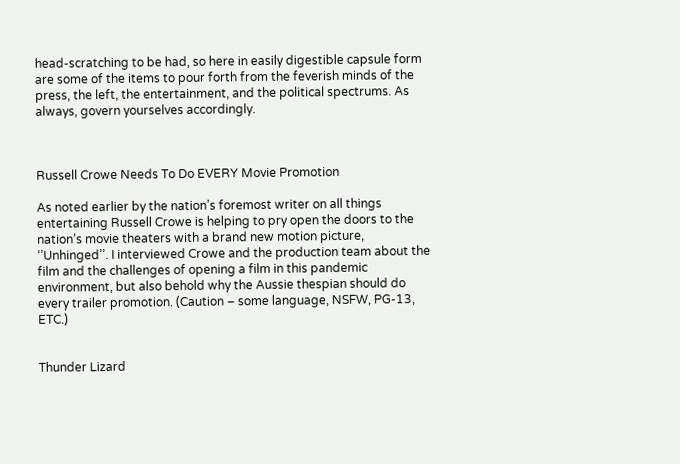head-scratching to be had, so here in easily digestible capsule form are some of the items to pour forth from the feverish minds of the press, the left, the entertainment, and the political spectrums. As always, govern yourselves accordingly.



Russell Crowe Needs To Do EVERY Movie Promotion

As noted earlier by the nation’s foremost writer on all things entertaining Russell Crowe is helping to pry open the doors to the nation’s movie theaters with a brand new motion picture, ‘’Unhinged’’. I interviewed Crowe and the production team about the film and the challenges of opening a film in this pandemic environment, but also behold why the Aussie thespian should do every trailer promotion. (Caution – some language, NSFW, PG-13, ETC.)


Thunder Lizard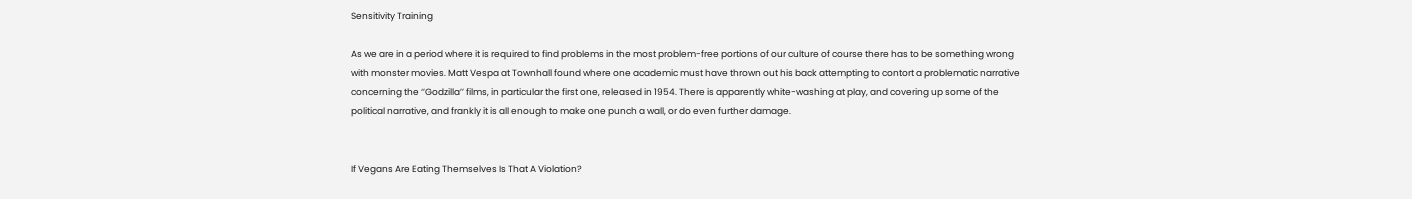Sensitivity Training

As we are in a period where it is required to find problems in the most problem-free portions of our culture of course there has to be something wrong with monster movies. Matt Vespa at Townhall found where one academic must have thrown out his back attempting to contort a problematic narrative concerning the ‘’Godzilla’’ films, in particular the first one, released in 1954. There is apparently white-washing at play, and covering up some of the political narrative, and frankly it is all enough to make one punch a wall, or do even further damage.


If Vegans Are Eating Themselves Is That A Violation?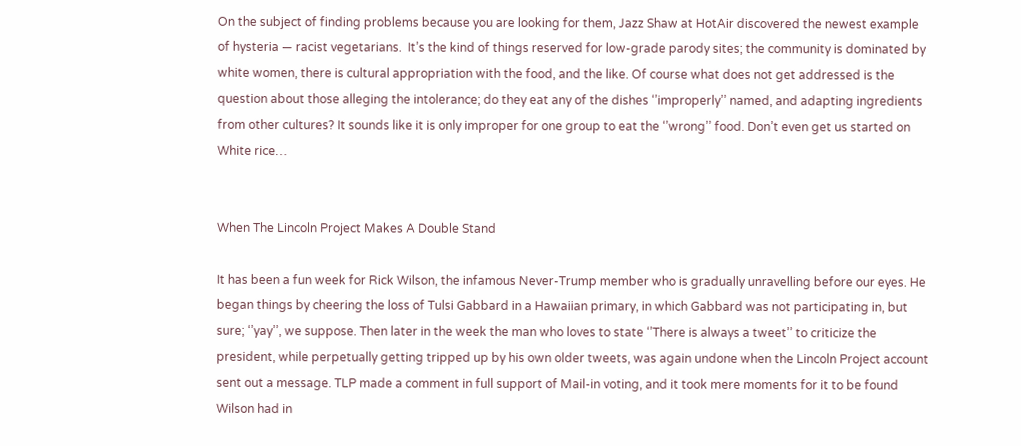On the subject of finding problems because you are looking for them, Jazz Shaw at HotAir discovered the newest example of hysteria — racist vegetarians.  It’s the kind of things reserved for low-grade parody sites; the community is dominated by white women, there is cultural appropriation with the food, and the like. Of course what does not get addressed is the question about those alleging the intolerance; do they eat any of the dishes ‘’improperly’’ named, and adapting ingredients from other cultures? It sounds like it is only improper for one group to eat the ‘’wrong’’ food. Don’t even get us started on White rice…


When The Lincoln Project Makes A Double Stand

It has been a fun week for Rick Wilson, the infamous Never-Trump member who is gradually unravelling before our eyes. He began things by cheering the loss of Tulsi Gabbard in a Hawaiian primary, in which Gabbard was not participating in, but sure; ‘’yay’’, we suppose. Then later in the week the man who loves to state ‘’There is always a tweet’’ to criticize the president, while perpetually getting tripped up by his own older tweets, was again undone when the Lincoln Project account sent out a message. TLP made a comment in full support of Mail-in voting, and it took mere moments for it to be found Wilson had in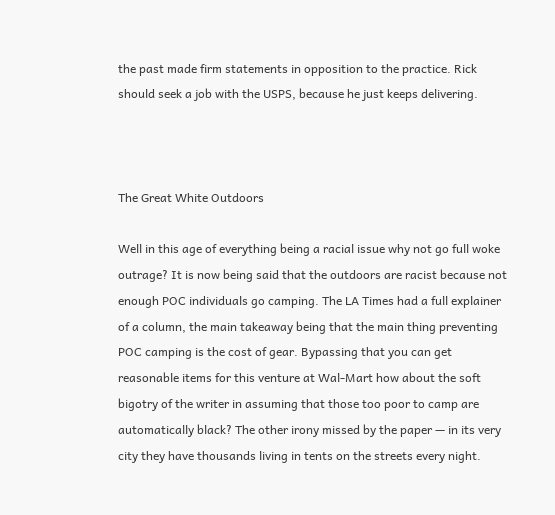the past made firm statements in opposition to the practice. Rick should seek a job with the USPS, because he just keeps delivering.



The Great White Outdoors

Well in this age of everything being a racial issue why not go full woke outrage? It is now being said that the outdoors are racist because not enough POC individuals go camping. The LA Times had a full explainer of a column, the main takeaway being that the main thing preventing POC camping is the cost of gear. Bypassing that you can get reasonable items for this venture at Wal-Mart how about the soft bigotry of the writer in assuming that those too poor to camp are automatically black? The other irony missed by the paper — in its very city they have thousands living in tents on the streets every night.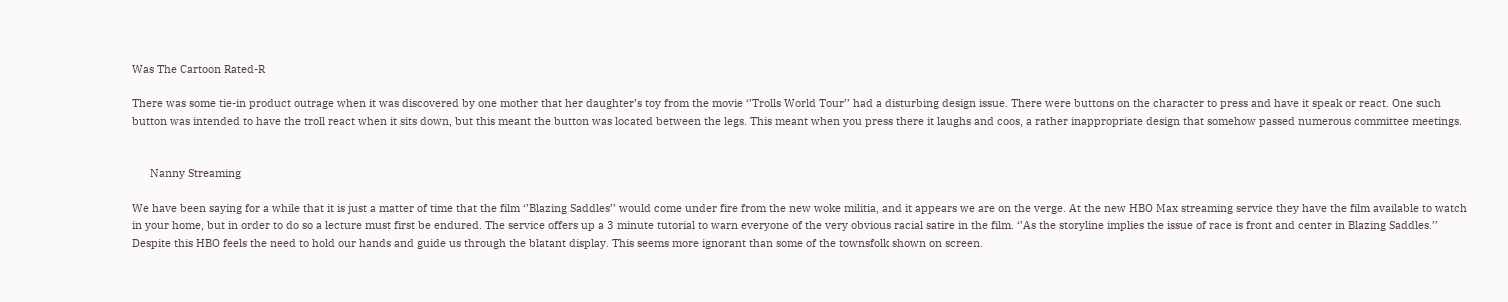Was The Cartoon Rated-R

There was some tie-in product outrage when it was discovered by one mother that her daughter’s toy from the movie ‘’Trolls World Tour’’ had a disturbing design issue. There were buttons on the character to press and have it speak or react. One such button was intended to have the troll react when it sits down, but this meant the button was located between the legs. This meant when you press there it laughs and coos, a rather inappropriate design that somehow passed numerous committee meetings.


      Nanny Streaming

We have been saying for a while that it is just a matter of time that the film ‘’Blazing Saddles’’ would come under fire from the new woke militia, and it appears we are on the verge. At the new HBO Max streaming service they have the film available to watch in your home, but in order to do so a lecture must first be endured. The service offers up a 3 minute tutorial to warn everyone of the very obvious racial satire in the film. ‘’As the storyline implies the issue of race is front and center in Blazing Saddles.’’ Despite this HBO feels the need to hold our hands and guide us through the blatant display. This seems more ignorant than some of the townsfolk shown on screen.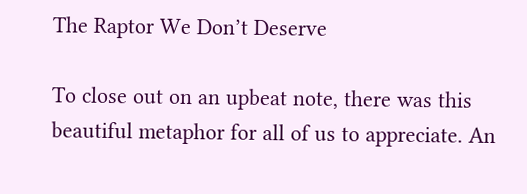The Raptor We Don’t Deserve

To close out on an upbeat note, there was this beautiful metaphor for all of us to appreciate. An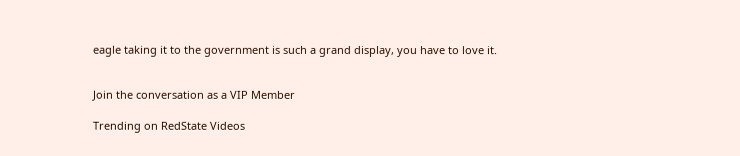eagle taking it to the government is such a grand display, you have to love it.


Join the conversation as a VIP Member

Trending on RedState Videos